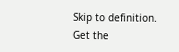Skip to definition.
Get the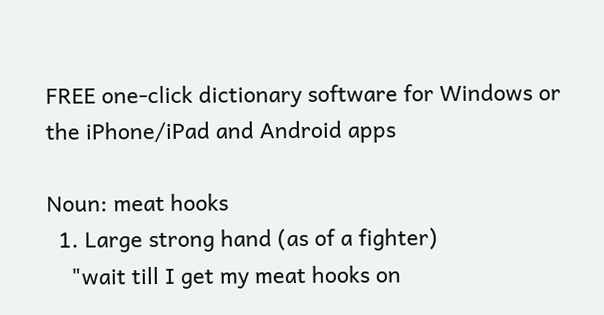FREE one-click dictionary software for Windows or the iPhone/iPad and Android apps

Noun: meat hooks
  1. Large strong hand (as of a fighter)
    "wait till I get my meat hooks on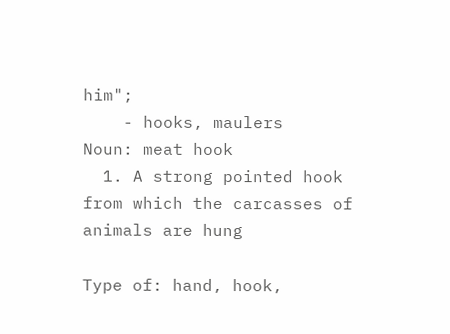him";
    - hooks, maulers
Noun: meat hook
  1. A strong pointed hook from which the carcasses of animals are hung

Type of: hand, hook,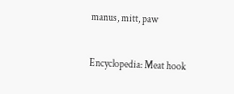manus, mitt, paw

Encyclopedia: Meat hook